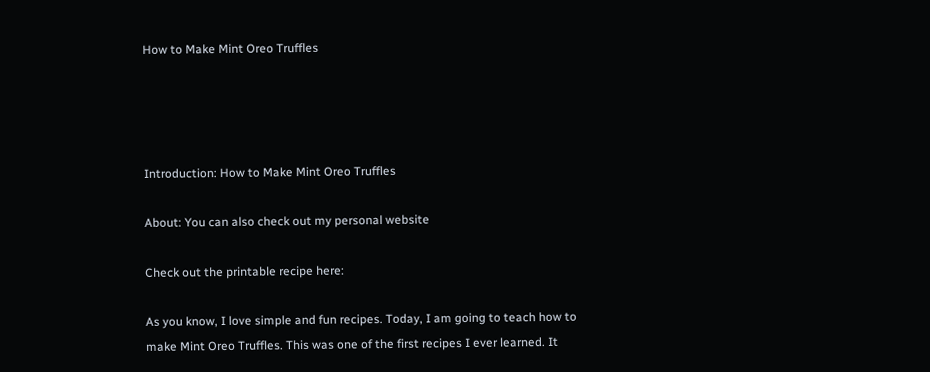How to Make Mint Oreo Truffles




Introduction: How to Make Mint Oreo Truffles

About: You can also check out my personal website

Check out the printable recipe here:

As you know, I love simple and fun recipes. Today, I am going to teach how to make Mint Oreo Truffles. This was one of the first recipes I ever learned. It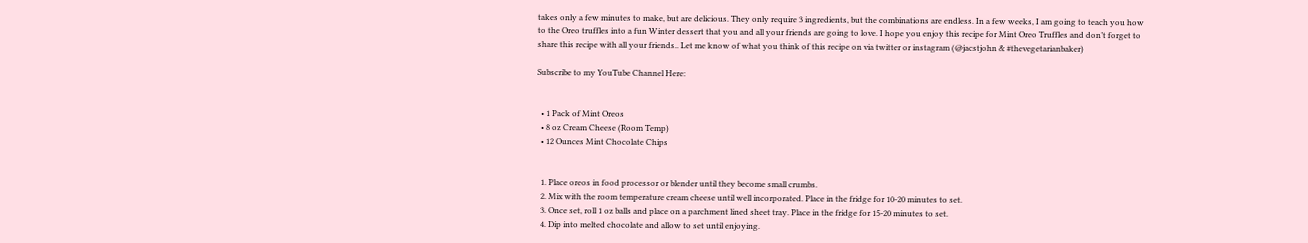takes only a few minutes to make, but are delicious. They only require 3 ingredients, but the combinations are endless. In a few weeks, I am going to teach you how to the Oreo truffles into a fun Winter dessert that you and all your friends are going to love. I hope you enjoy this recipe for Mint Oreo Truffles and don’t forget to share this recipe with all your friends.. Let me know of what you think of this recipe on via twitter or instagram (@jacstjohn & #thevegetarianbaker)

Subscribe to my YouTube Channel Here:


  • 1 Pack of Mint Oreos
  • 8 oz Cream Cheese (Room Temp)
  • 12 Ounces Mint Chocolate Chips


  1. Place oreos in food processor or blender until they become small crumbs.
  2. Mix with the room temperature cream cheese until well incorporated. Place in the fridge for 10-20 minutes to set.
  3. Once set, roll 1 oz balls and place on a parchment lined sheet tray. Place in the fridge for 15-20 minutes to set.
  4. Dip into melted chocolate and allow to set until enjoying.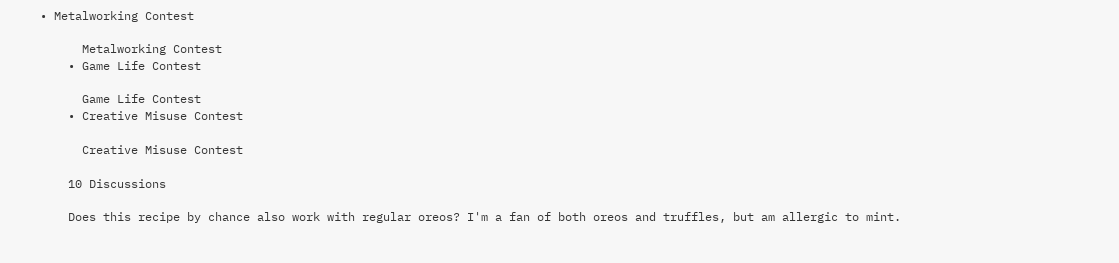• Metalworking Contest

      Metalworking Contest
    • Game Life Contest

      Game Life Contest
    • Creative Misuse Contest

      Creative Misuse Contest

    10 Discussions

    Does this recipe by chance also work with regular oreos? I'm a fan of both oreos and truffles, but am allergic to mint.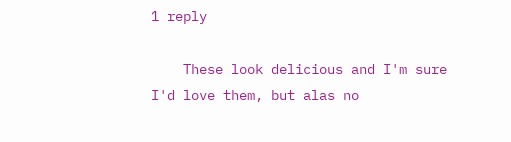1 reply

    These look delicious and I'm sure I'd love them, but alas no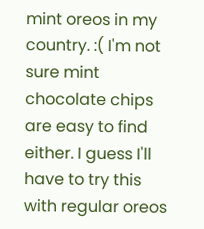mint oreos in my country. :( I'm not sure mint chocolate chips are easy to find either. I guess I'll have to try this with regular oreos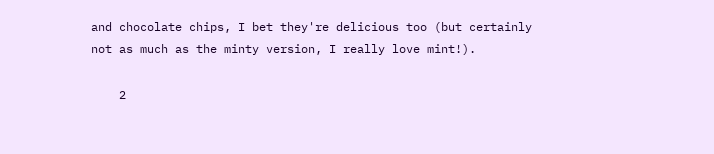and chocolate chips, I bet they're delicious too (but certainly not as much as the minty version, I really love mint!).

    2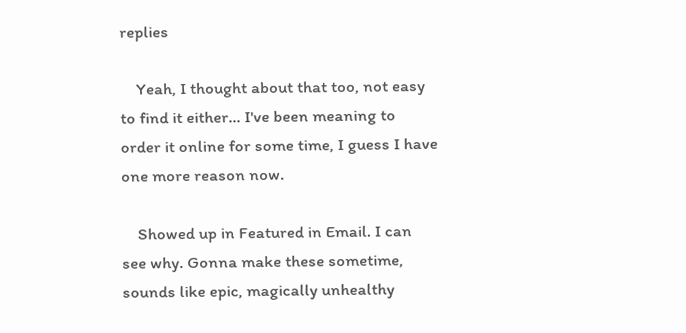replies

    Yeah, I thought about that too, not easy to find it either... I've been meaning to order it online for some time, I guess I have one more reason now.

    Showed up in Featured in Email. I can see why. Gonna make these sometime, sounds like epic, magically unhealthy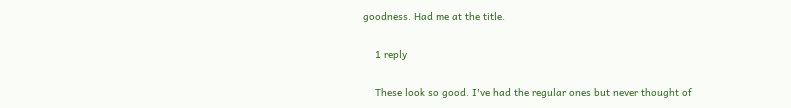goodness. Had me at the title.

    1 reply

    These look so good. I've had the regular ones but never thought of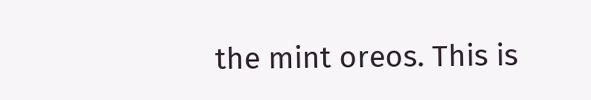the mint oreos. This is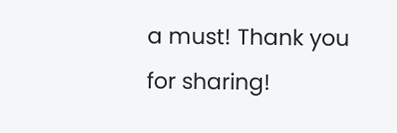a must! Thank you for sharing!